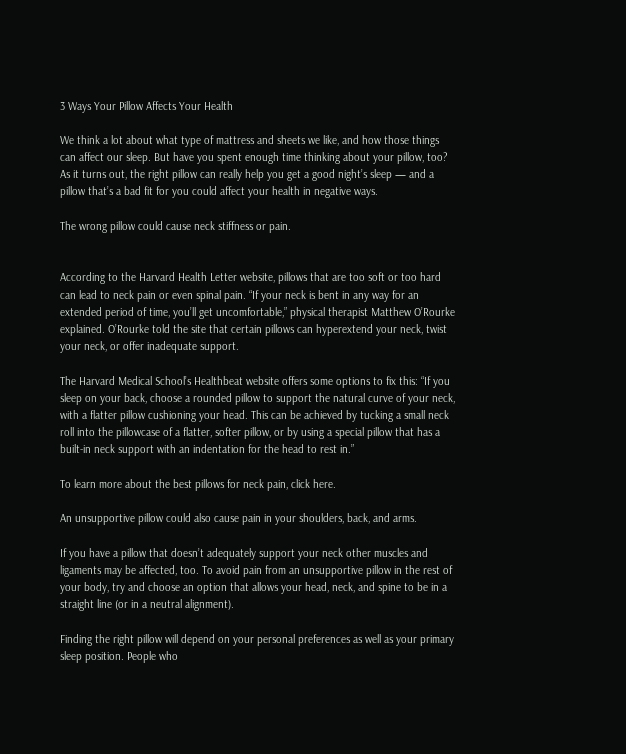3 Ways Your Pillow Affects Your Health

We think a lot about what type of mattress and sheets we like, and how those things can affect our sleep. But have you spent enough time thinking about your pillow, too? As it turns out, the right pillow can really help you get a good night’s sleep — and a pillow that’s a bad fit for you could affect your health in negative ways.

The wrong pillow could cause neck stiffness or pain.


According to the Harvard Health Letter website, pillows that are too soft or too hard can lead to neck pain or even spinal pain. “If your neck is bent in any way for an extended period of time, you’ll get uncomfortable,” physical therapist Matthew O’Rourke explained. O’Rourke told the site that certain pillows can hyperextend your neck, twist your neck, or offer inadequate support.

The Harvard Medical School’s Healthbeat website offers some options to fix this: “If you sleep on your back, choose a rounded pillow to support the natural curve of your neck, with a flatter pillow cushioning your head. This can be achieved by tucking a small neck roll into the pillowcase of a flatter, softer pillow, or by using a special pillow that has a built-in neck support with an indentation for the head to rest in.”

To learn more about the best pillows for neck pain, click here.

An unsupportive pillow could also cause pain in your shoulders, back, and arms.

If you have a pillow that doesn’t adequately support your neck other muscles and ligaments may be affected, too. To avoid pain from an unsupportive pillow in the rest of your body, try and choose an option that allows your head, neck, and spine to be in a straight line (or in a neutral alignment).

Finding the right pillow will depend on your personal preferences as well as your primary sleep position. People who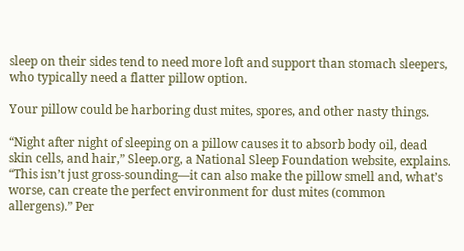sleep on their sides tend to need more loft and support than stomach sleepers, who typically need a flatter pillow option.

Your pillow could be harboring dust mites, spores, and other nasty things.

“Night after night of sleeping on a pillow causes it to absorb body oil, dead skin cells, and hair,” Sleep.org, a National Sleep Foundation website, explains. “This isn’t just gross-sounding—it can also make the pillow smell and, what’s worse, can create the perfect environment for dust mites (common allergens).” Per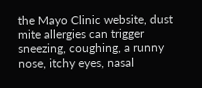the Mayo Clinic website, dust mite allergies can trigger sneezing, coughing, a runny nose, itchy eyes, nasal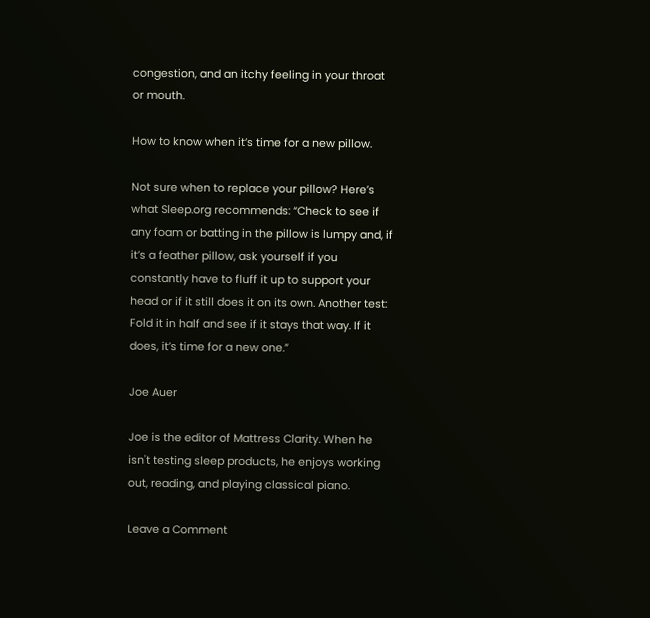congestion, and an itchy feeling in your throat or mouth.

How to know when it’s time for a new pillow.

Not sure when to replace your pillow? Here’s what Sleep.org recommends: “Check to see if any foam or batting in the pillow is lumpy and, if it’s a feather pillow, ask yourself if you constantly have to fluff it up to support your head or if it still does it on its own. Another test: Fold it in half and see if it stays that way. If it does, it’s time for a new one.”

Joe Auer

Joe is the editor of Mattress Clarity. When he isn't testing sleep products, he enjoys working out, reading, and playing classical piano.

Leave a Comment